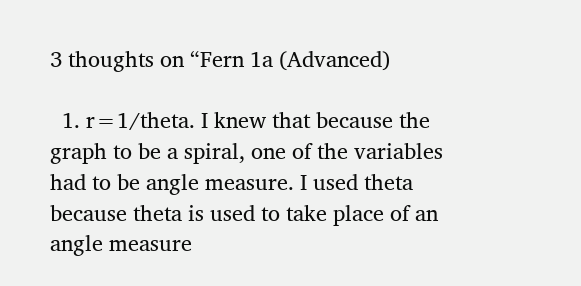3 thoughts on “Fern 1a (Advanced)

  1. r=1/theta. I knew that because the graph to be a spiral, one of the variables had to be angle measure. I used theta because theta is used to take place of an angle measure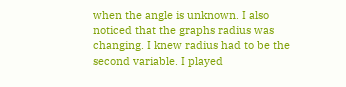when the angle is unknown. I also noticed that the graphs radius was changing. I knew radius had to be the second variable. I played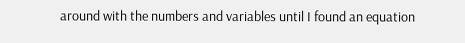around with the numbers and variables until I found an equation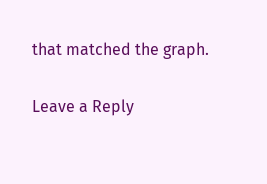that matched the graph.

Leave a Reply